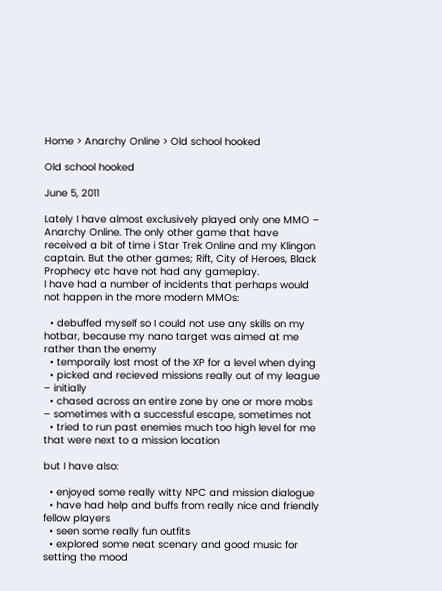Home > Anarchy Online > Old school hooked

Old school hooked

June 5, 2011

Lately I have almost exclusively played only one MMO – Anarchy Online. The only other game that have received a bit of time i Star Trek Online and my Klingon captain. But the other games; Rift, City of Heroes, Black Prophecy etc have not had any gameplay.
I have had a number of incidents that perhaps would not happen in the more modern MMOs:

  • debuffed myself so I could not use any skills on my hotbar, because my nano target was aimed at me rather than the enemy
  • temporaily lost most of the XP for a level when dying
  • picked and recieved missions really out of my league – initially
  • chased across an entire zone by one or more mobs – sometimes with a successful escape, sometimes not
  • tried to run past enemies much too high level for me that were next to a mission location

but I have also:

  • enjoyed some really witty NPC and mission dialogue
  • have had help and buffs from really nice and friendly fellow players
  • seen some really fun outfits
  • explored some neat scenary and good music for setting the mood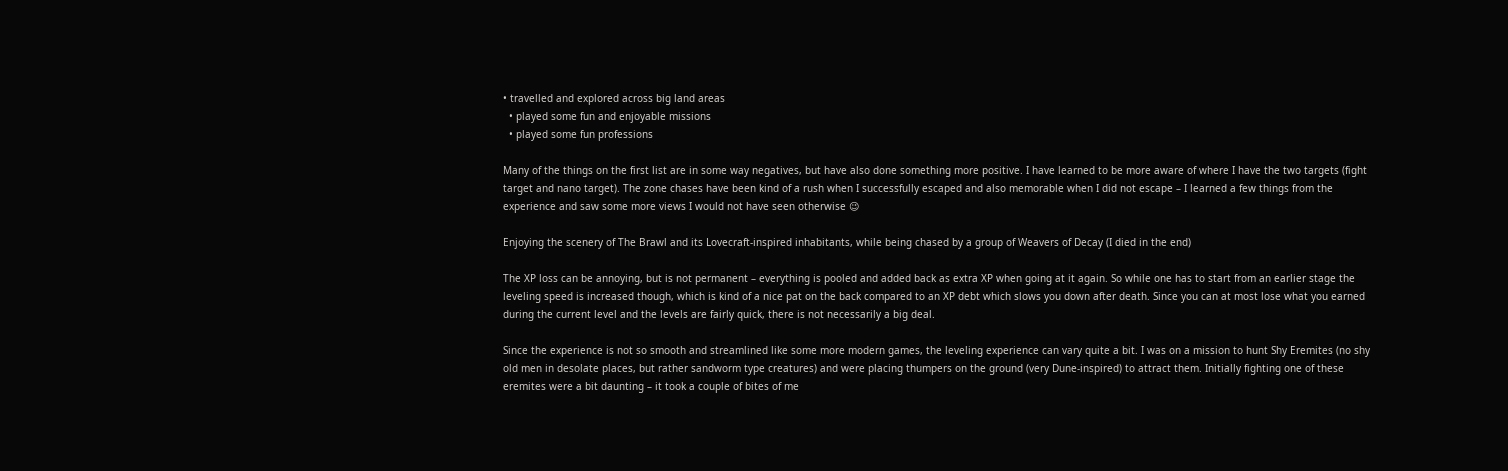• travelled and explored across big land areas
  • played some fun and enjoyable missions
  • played some fun professions

Many of the things on the first list are in some way negatives, but have also done something more positive. I have learned to be more aware of where I have the two targets (fight target and nano target). The zone chases have been kind of a rush when I successfully escaped and also memorable when I did not escape – I learned a few things from the experience and saw some more views I would not have seen otherwise 😉

Enjoying the scenery of The Brawl and its Lovecraft-inspired inhabitants, while being chased by a group of Weavers of Decay (I died in the end)

The XP loss can be annoying, but is not permanent – everything is pooled and added back as extra XP when going at it again. So while one has to start from an earlier stage the leveling speed is increased though, which is kind of a nice pat on the back compared to an XP debt which slows you down after death. Since you can at most lose what you earned during the current level and the levels are fairly quick, there is not necessarily a big deal.

Since the experience is not so smooth and streamlined like some more modern games, the leveling experience can vary quite a bit. I was on a mission to hunt Shy Eremites (no shy old men in desolate places, but rather sandworm type creatures) and were placing thumpers on the ground (very Dune-inspired) to attract them. Initially fighting one of these eremites were a bit daunting – it took a couple of bites of me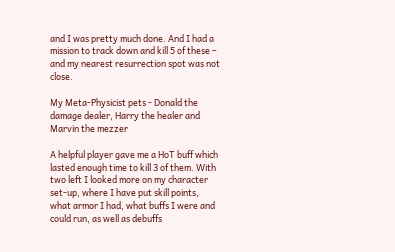and I was pretty much done. And I had a mission to track down and kill 5 of these – and my nearest resurrection spot was not close.

My Meta-Physicist pets - Donald the damage dealer, Harry the healer and Marvin the mezzer

A helpful player gave me a HoT buff which lasted enough time to kill 3 of them. With two left I looked more on my character set-up, where I have put skill points, what armor I had, what buffs I were and could run, as well as debuffs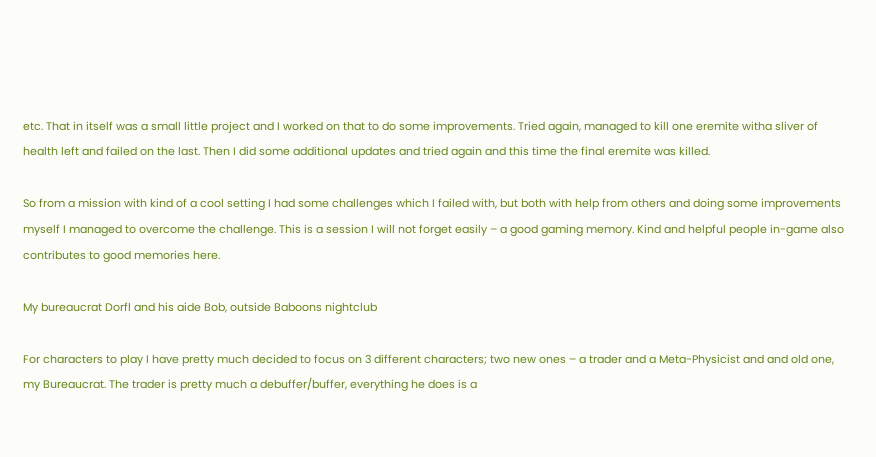etc. That in itself was a small little project and I worked on that to do some improvements. Tried again, managed to kill one eremite witha sliver of health left and failed on the last. Then I did some additional updates and tried again and this time the final eremite was killed.

So from a mission with kind of a cool setting I had some challenges which I failed with, but both with help from others and doing some improvements myself I managed to overcome the challenge. This is a session I will not forget easily – a good gaming memory. Kind and helpful people in-game also contributes to good memories here.

My bureaucrat Dorfl and his aide Bob, outside Baboons nightclub

For characters to play I have pretty much decided to focus on 3 different characters; two new ones – a trader and a Meta-Physicist and and old one, my Bureaucrat. The trader is pretty much a debuffer/buffer, everything he does is a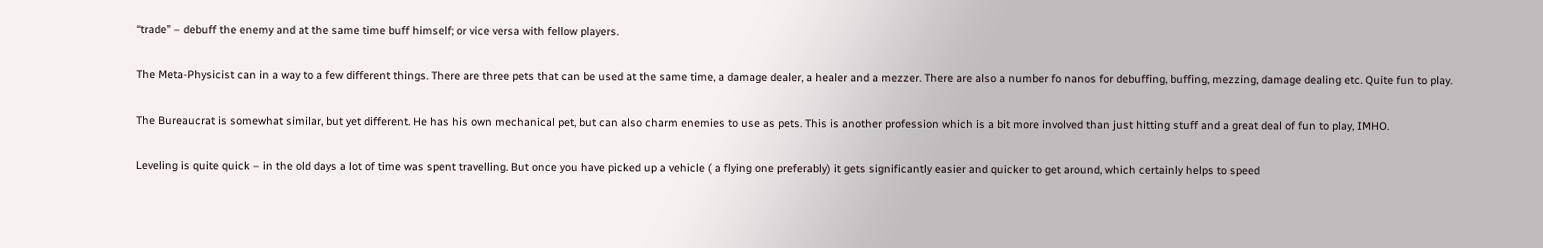“trade” – debuff the enemy and at the same time buff himself; or vice versa with fellow players.

The Meta-Physicist can in a way to a few different things. There are three pets that can be used at the same time, a damage dealer, a healer and a mezzer. There are also a number fo nanos for debuffing, buffing, mezzing, damage dealing etc. Quite fun to play.

The Bureaucrat is somewhat similar, but yet different. He has his own mechanical pet, but can also charm enemies to use as pets. This is another profession which is a bit more involved than just hitting stuff and a great deal of fun to play, IMHO.

Leveling is quite quick – in the old days a lot of time was spent travelling. But once you have picked up a vehicle ( a flying one preferably) it gets significantly easier and quicker to get around, which certainly helps to speed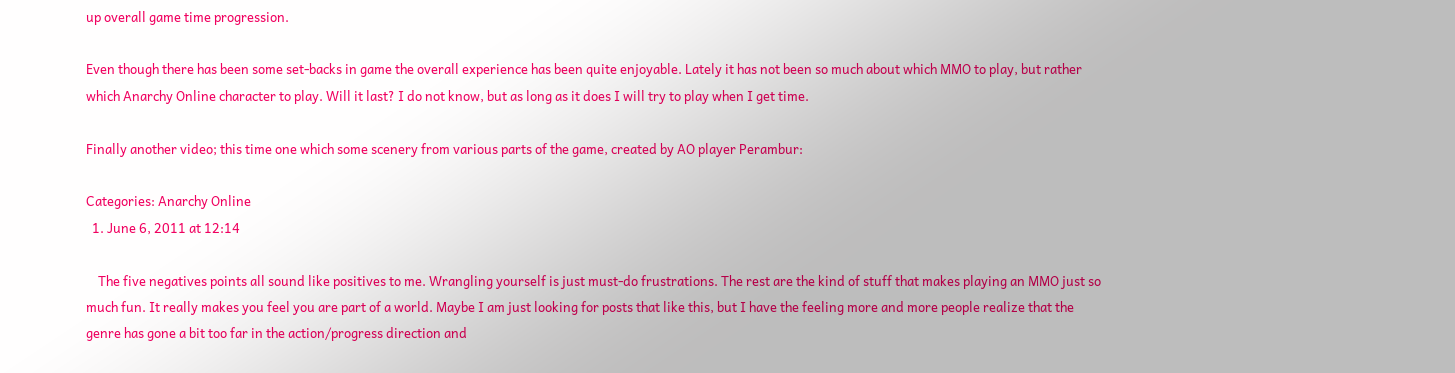up overall game time progression.

Even though there has been some set-backs in game the overall experience has been quite enjoyable. Lately it has not been so much about which MMO to play, but rather which Anarchy Online character to play. Will it last? I do not know, but as long as it does I will try to play when I get time.

Finally another video; this time one which some scenery from various parts of the game, created by AO player Perambur:

Categories: Anarchy Online
  1. June 6, 2011 at 12:14

    The five negatives points all sound like positives to me. Wrangling yourself is just must-do frustrations. The rest are the kind of stuff that makes playing an MMO just so much fun. It really makes you feel you are part of a world. Maybe I am just looking for posts that like this, but I have the feeling more and more people realize that the genre has gone a bit too far in the action/progress direction and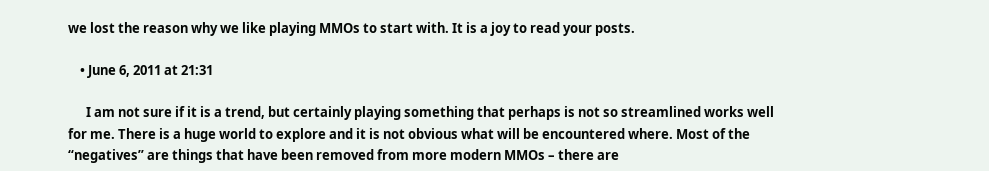we lost the reason why we like playing MMOs to start with. It is a joy to read your posts.

    • June 6, 2011 at 21:31

      I am not sure if it is a trend, but certainly playing something that perhaps is not so streamlined works well for me. There is a huge world to explore and it is not obvious what will be encountered where. Most of the “negatives” are things that have been removed from more modern MMOs – there are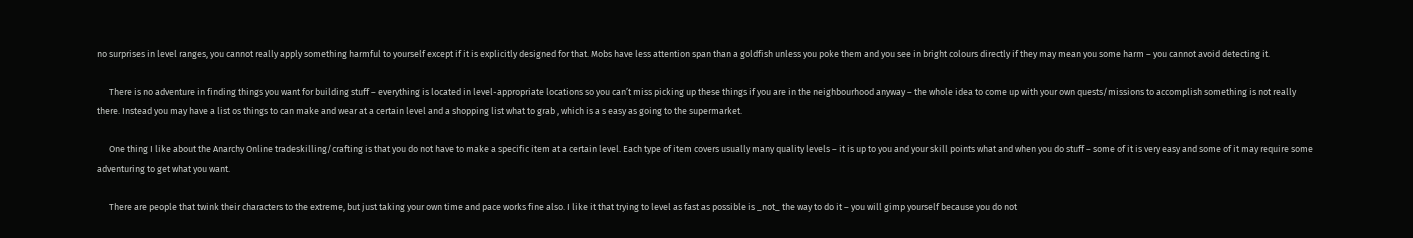no surprises in level ranges, you cannot really apply something harmful to yourself except if it is explicitly designed for that. Mobs have less attention span than a goldfish unless you poke them and you see in bright colours directly if they may mean you some harm – you cannot avoid detecting it.

      There is no adventure in finding things you want for building stuff – everything is located in level-appropriate locations so you can’t miss picking up these things if you are in the neighbourhood anyway – the whole idea to come up with your own quests/missions to accomplish something is not really there. Instead you may have a list os things to can make and wear at a certain level and a shopping list what to grab , which is a s easy as going to the supermarket.

      One thing I like about the Anarchy Online tradeskilling/crafting is that you do not have to make a specific item at a certain level. Each type of item covers usually many quality levels – it is up to you and your skill points what and when you do stuff – some of it is very easy and some of it may require some adventuring to get what you want.

      There are people that twink their characters to the extreme, but just taking your own time and pace works fine also. I like it that trying to level as fast as possible is _not_ the way to do it – you will gimp yourself because you do not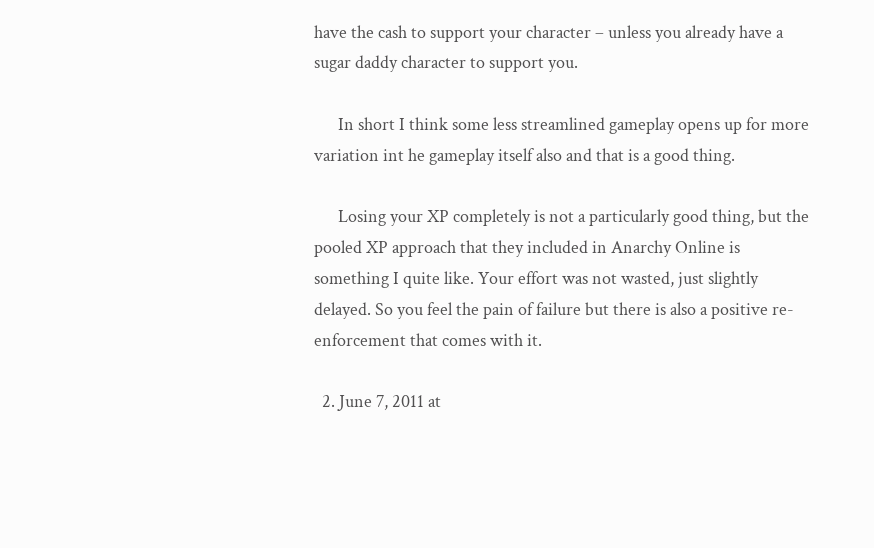have the cash to support your character – unless you already have a sugar daddy character to support you.

      In short I think some less streamlined gameplay opens up for more variation int he gameplay itself also and that is a good thing.

      Losing your XP completely is not a particularly good thing, but the pooled XP approach that they included in Anarchy Online is something I quite like. Your effort was not wasted, just slightly delayed. So you feel the pain of failure but there is also a positive re-enforcement that comes with it.

  2. June 7, 2011 at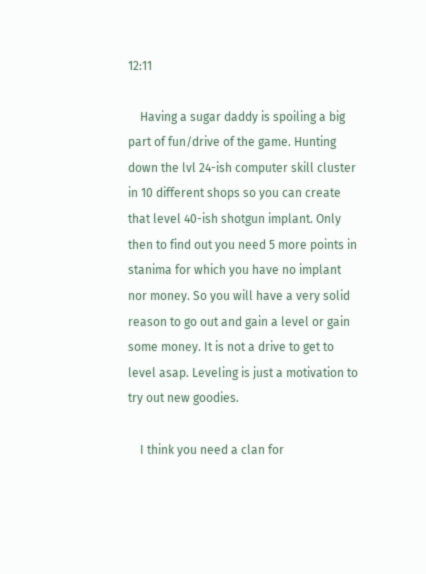12:11

    Having a sugar daddy is spoiling a big part of fun/drive of the game. Hunting down the lvl 24-ish computer skill cluster in 10 different shops so you can create that level 40-ish shotgun implant. Only then to find out you need 5 more points in stanima for which you have no implant nor money. So you will have a very solid reason to go out and gain a level or gain some money. It is not a drive to get to level asap. Leveling is just a motivation to try out new goodies.

    I think you need a clan for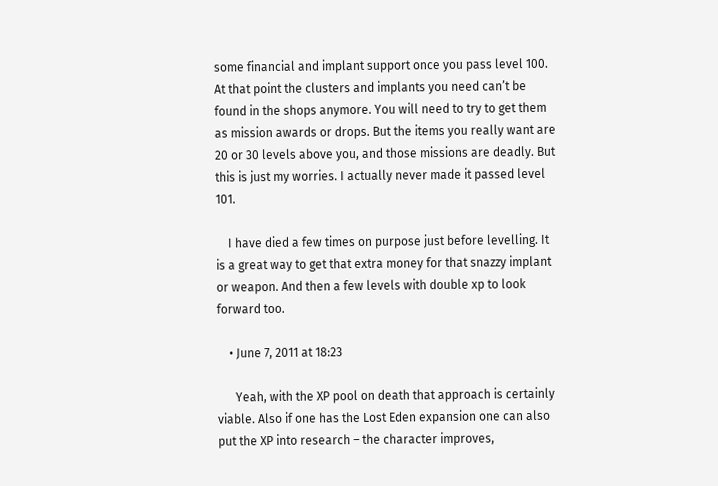some financial and implant support once you pass level 100. At that point the clusters and implants you need can’t be found in the shops anymore. You will need to try to get them as mission awards or drops. But the items you really want are 20 or 30 levels above you, and those missions are deadly. But this is just my worries. I actually never made it passed level 101.

    I have died a few times on purpose just before levelling. It is a great way to get that extra money for that snazzy implant or weapon. And then a few levels with double xp to look forward too.

    • June 7, 2011 at 18:23

      Yeah, with the XP pool on death that approach is certainly viable. Also if one has the Lost Eden expansion one can also put the XP into research – the character improves,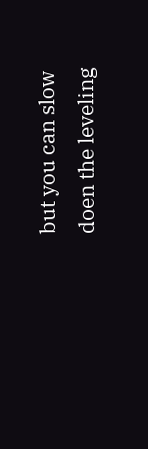but you can slow doen the leveling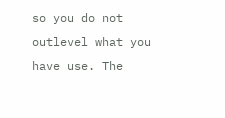so you do not outlevel what you have use. The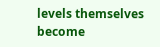levels themselves become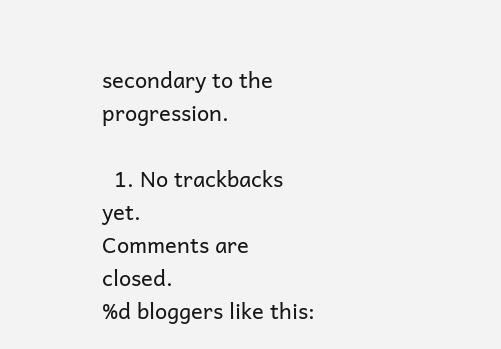secondary to the progression.

  1. No trackbacks yet.
Comments are closed.
%d bloggers like this: